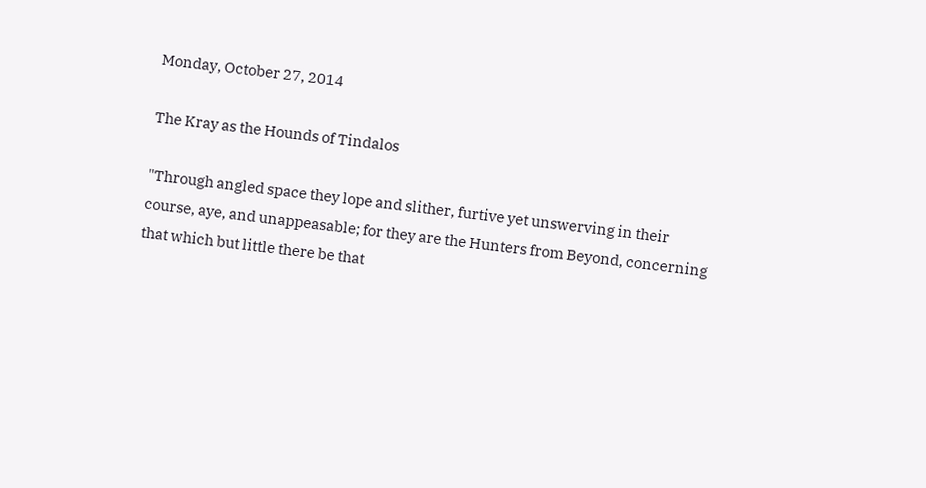Monday, October 27, 2014

The Kray as the Hounds of Tindalos

"Through angled space they lope and slither, furtive yet unswerving in their course, aye, and unappeasable; for they are the Hunters from Beyond, concerning that which but little there be that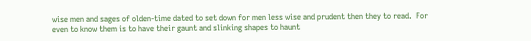wise men and sages of olden-time dated to set down for men less wise and prudent then they to read.  For even to know them is to have their gaunt and slinking shapes to haunt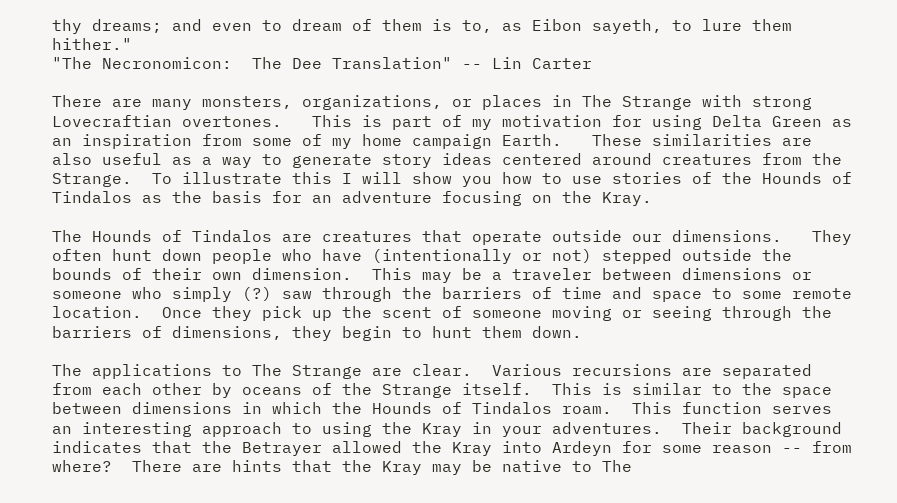thy dreams; and even to dream of them is to, as Eibon sayeth, to lure them hither."
"The Necronomicon:  The Dee Translation" -- Lin Carter

There are many monsters, organizations, or places in The Strange with strong Lovecraftian overtones.   This is part of my motivation for using Delta Green as an inspiration from some of my home campaign Earth.   These similarities are also useful as a way to generate story ideas centered around creatures from the Strange.  To illustrate this I will show you how to use stories of the Hounds of Tindalos as the basis for an adventure focusing on the Kray.

The Hounds of Tindalos are creatures that operate outside our dimensions.   They often hunt down people who have (intentionally or not) stepped outside the bounds of their own dimension.  This may be a traveler between dimensions or someone who simply (?) saw through the barriers of time and space to some remote location.  Once they pick up the scent of someone moving or seeing through the barriers of dimensions, they begin to hunt them down.

The applications to The Strange are clear.  Various recursions are separated from each other by oceans of the Strange itself.  This is similar to the space between dimensions in which the Hounds of Tindalos roam.  This function serves an interesting approach to using the Kray in your adventures.  Their background indicates that the Betrayer allowed the Kray into Ardeyn for some reason -- from where?  There are hints that the Kray may be native to The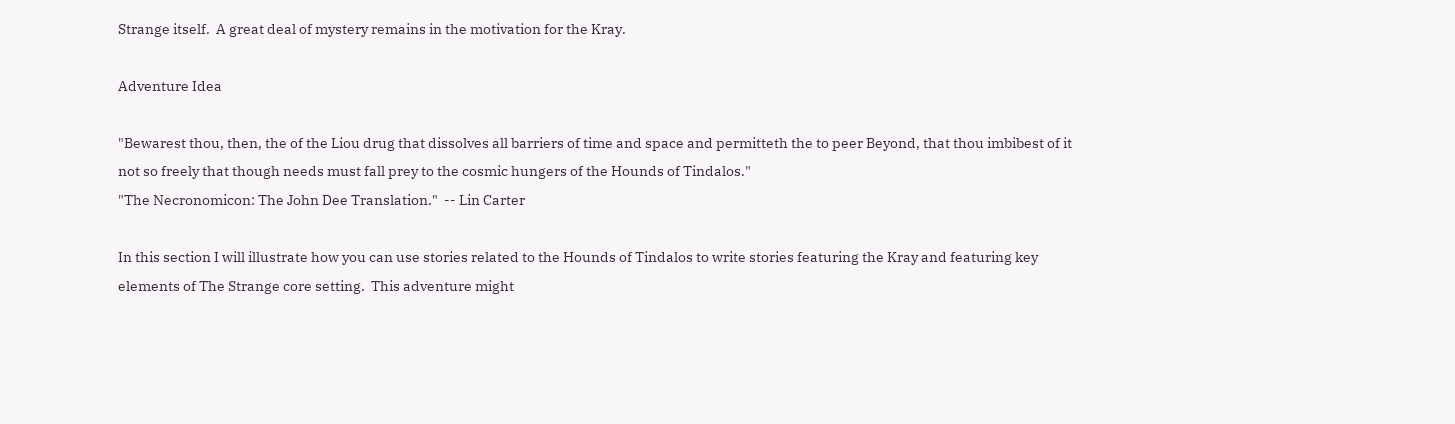Strange itself.  A great deal of mystery remains in the motivation for the Kray.

Adventure Idea

"Bewarest thou, then, the of the Liou drug that dissolves all barriers of time and space and permitteth the to peer Beyond, that thou imbibest of it not so freely that though needs must fall prey to the cosmic hungers of the Hounds of Tindalos."
"The Necronomicon: The John Dee Translation."  -- Lin Carter

In this section I will illustrate how you can use stories related to the Hounds of Tindalos to write stories featuring the Kray and featuring key elements of The Strange core setting.  This adventure might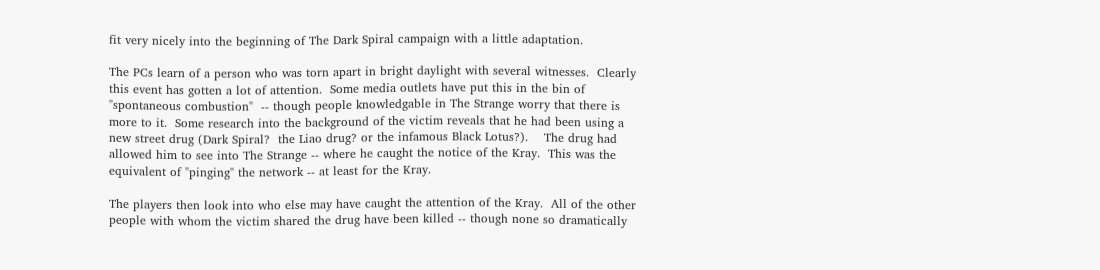fit very nicely into the beginning of The Dark Spiral campaign with a little adaptation.

The PCs learn of a person who was torn apart in bright daylight with several witnesses.  Clearly this event has gotten a lot of attention.  Some media outlets have put this in the bin of "spontaneous combustion"  -- though people knowledgable in The Strange worry that there is more to it.  Some research into the background of the victim reveals that he had been using a new street drug (Dark Spiral?  the Liao drug? or the infamous Black Lotus?).    The drug had allowed him to see into The Strange -- where he caught the notice of the Kray.  This was the equivalent of "pinging" the network -- at least for the Kray.

The players then look into who else may have caught the attention of the Kray.  All of the other people with whom the victim shared the drug have been killed -- though none so dramatically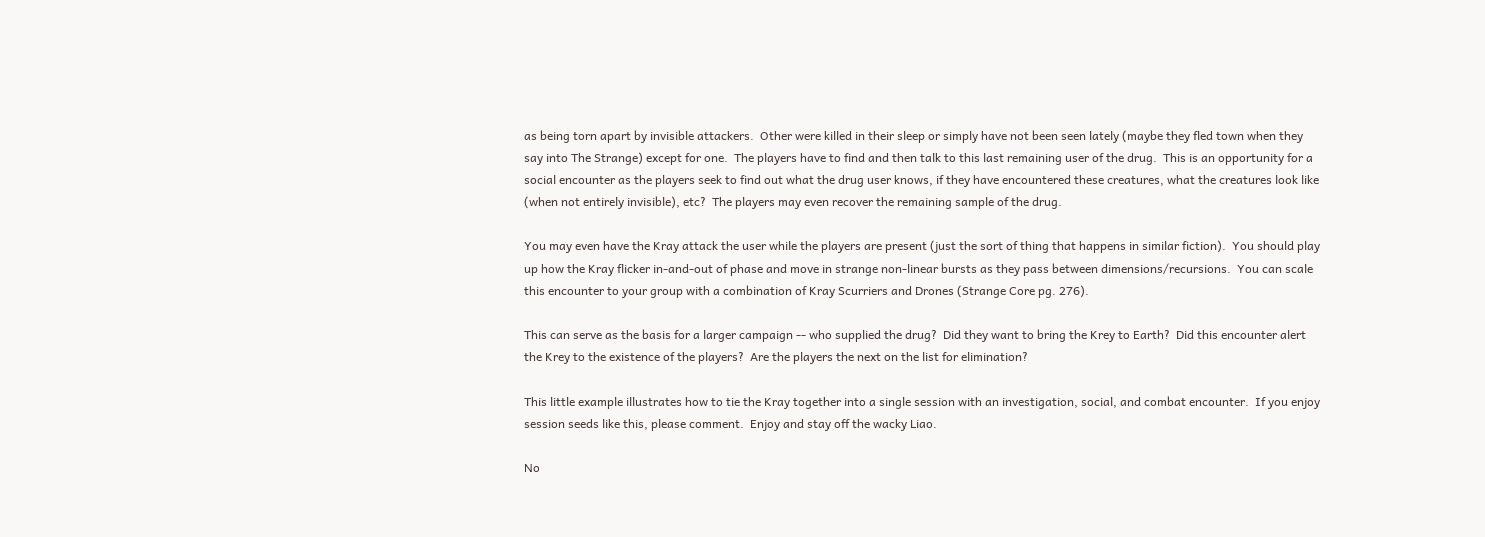as being torn apart by invisible attackers.  Other were killed in their sleep or simply have not been seen lately (maybe they fled town when they say into The Strange) except for one.  The players have to find and then talk to this last remaining user of the drug.  This is an opportunity for a social encounter as the players seek to find out what the drug user knows, if they have encountered these creatures, what the creatures look like (when not entirely invisible), etc?  The players may even recover the remaining sample of the drug.

You may even have the Kray attack the user while the players are present (just the sort of thing that happens in similar fiction).  You should play up how the Kray flicker in-and-out of phase and move in strange non-linear bursts as they pass between dimensions/recursions.  You can scale this encounter to your group with a combination of Kray Scurriers and Drones (Strange Core pg. 276).

This can serve as the basis for a larger campaign -- who supplied the drug?  Did they want to bring the Krey to Earth?  Did this encounter alert the Krey to the existence of the players?  Are the players the next on the list for elimination?

This little example illustrates how to tie the Kray together into a single session with an investigation, social, and combat encounter.  If you enjoy session seeds like this, please comment.  Enjoy and stay off the wacky Liao.

No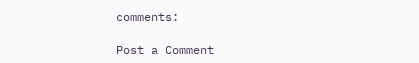comments:

Post a Comment